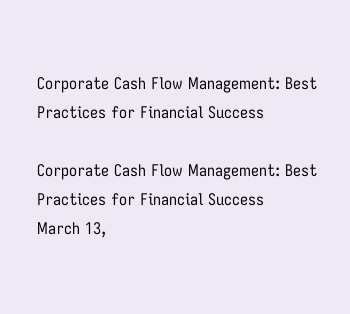Corporate Cash Flow Management: Best Practices for Financial Success

Corporate Cash Flow Management: Best Practices for Financial Success
March 13,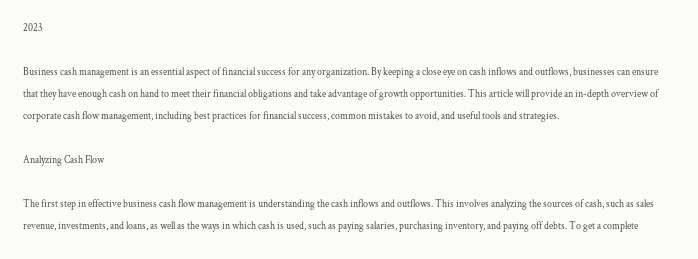2023

Business cash management is an essential aspect of financial success for any organization. By keeping a close eye on cash inflows and outflows, businesses can ensure that they have enough cash on hand to meet their financial obligations and take advantage of growth opportunities. This article will provide an in-depth overview of corporate cash flow management, including best practices for financial success, common mistakes to avoid, and useful tools and strategies.

Analyzing Cash Flow

The first step in effective business cash flow management is understanding the cash inflows and outflows. This involves analyzing the sources of cash, such as sales revenue, investments, and loans, as well as the ways in which cash is used, such as paying salaries, purchasing inventory, and paying off debts. To get a complete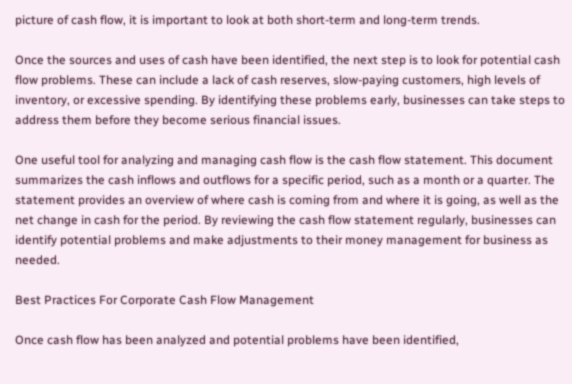picture of cash flow, it is important to look at both short-term and long-term trends.

Once the sources and uses of cash have been identified, the next step is to look for potential cash flow problems. These can include a lack of cash reserves, slow-paying customers, high levels of inventory, or excessive spending. By identifying these problems early, businesses can take steps to address them before they become serious financial issues.

One useful tool for analyzing and managing cash flow is the cash flow statement. This document summarizes the cash inflows and outflows for a specific period, such as a month or a quarter. The statement provides an overview of where cash is coming from and where it is going, as well as the net change in cash for the period. By reviewing the cash flow statement regularly, businesses can identify potential problems and make adjustments to their money management for business as needed.

Best Practices For Corporate Cash Flow Management

Once cash flow has been analyzed and potential problems have been identified,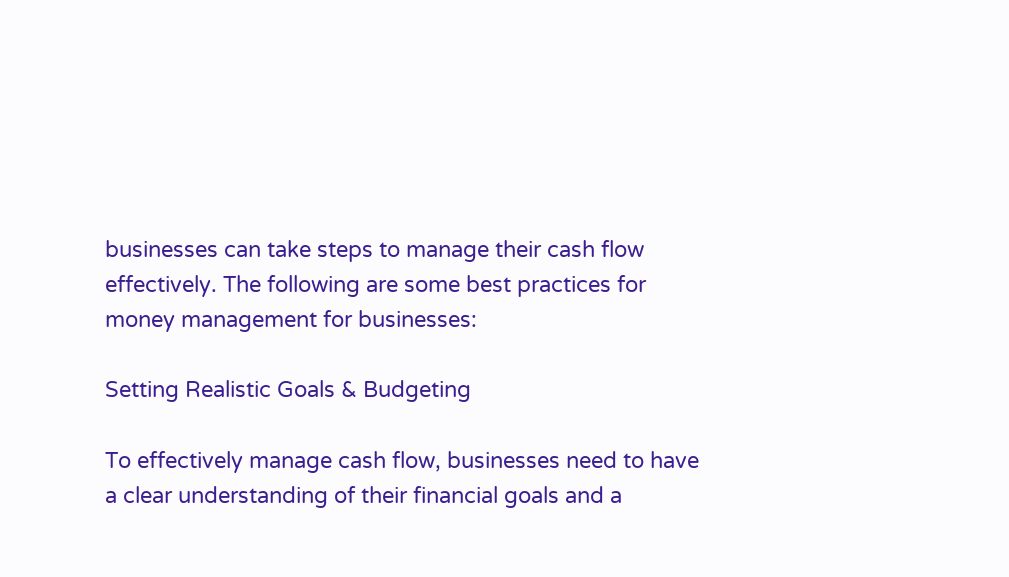businesses can take steps to manage their cash flow effectively. The following are some best practices for money management for businesses:

Setting Realistic Goals & Budgeting

To effectively manage cash flow, businesses need to have a clear understanding of their financial goals and a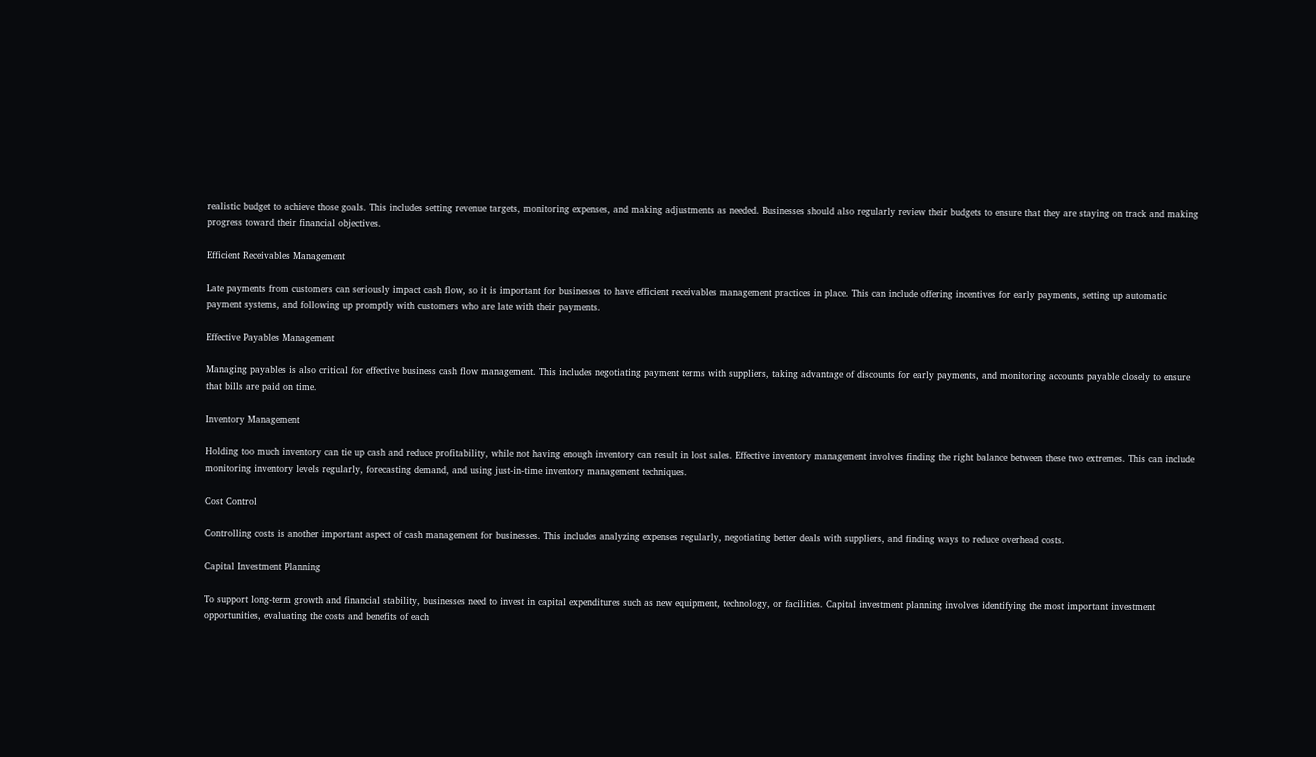realistic budget to achieve those goals. This includes setting revenue targets, monitoring expenses, and making adjustments as needed. Businesses should also regularly review their budgets to ensure that they are staying on track and making progress toward their financial objectives.

Efficient Receivables Management

Late payments from customers can seriously impact cash flow, so it is important for businesses to have efficient receivables management practices in place. This can include offering incentives for early payments, setting up automatic payment systems, and following up promptly with customers who are late with their payments.

Effective Payables Management

Managing payables is also critical for effective business cash flow management. This includes negotiating payment terms with suppliers, taking advantage of discounts for early payments, and monitoring accounts payable closely to ensure that bills are paid on time.

Inventory Management

Holding too much inventory can tie up cash and reduce profitability, while not having enough inventory can result in lost sales. Effective inventory management involves finding the right balance between these two extremes. This can include monitoring inventory levels regularly, forecasting demand, and using just-in-time inventory management techniques.

Cost Control

Controlling costs is another important aspect of cash management for businesses. This includes analyzing expenses regularly, negotiating better deals with suppliers, and finding ways to reduce overhead costs.

Capital Investment Planning

To support long-term growth and financial stability, businesses need to invest in capital expenditures such as new equipment, technology, or facilities. Capital investment planning involves identifying the most important investment opportunities, evaluating the costs and benefits of each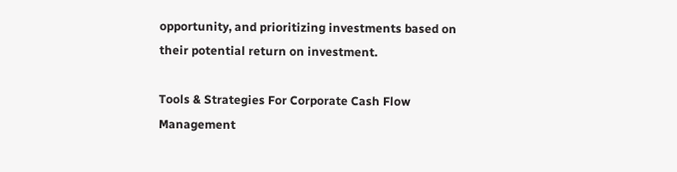opportunity, and prioritizing investments based on their potential return on investment.

Tools & Strategies For Corporate Cash Flow Management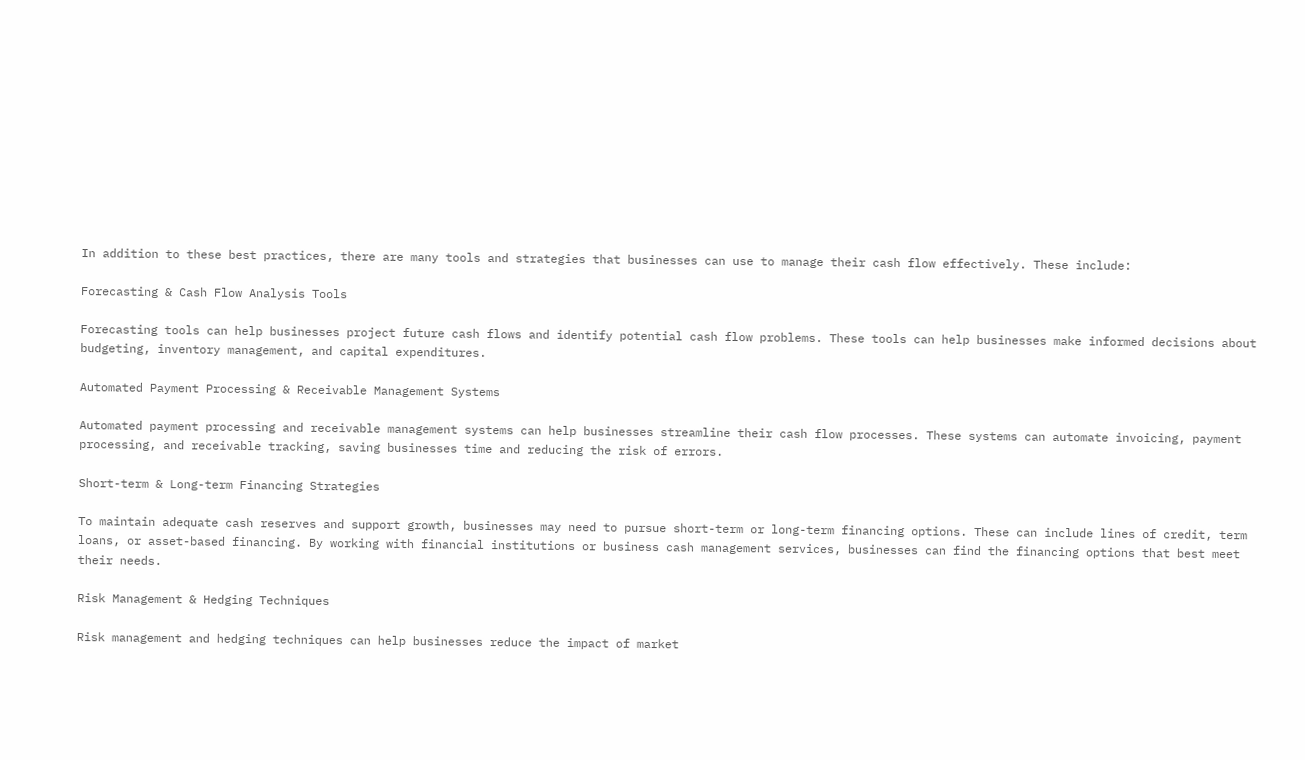In addition to these best practices, there are many tools and strategies that businesses can use to manage their cash flow effectively. These include:

Forecasting & Cash Flow Analysis Tools

Forecasting tools can help businesses project future cash flows and identify potential cash flow problems. These tools can help businesses make informed decisions about budgeting, inventory management, and capital expenditures.

Automated Payment Processing & Receivable Management Systems

Automated payment processing and receivable management systems can help businesses streamline their cash flow processes. These systems can automate invoicing, payment processing, and receivable tracking, saving businesses time and reducing the risk of errors.

Short-term & Long-term Financing Strategies

To maintain adequate cash reserves and support growth, businesses may need to pursue short-term or long-term financing options. These can include lines of credit, term loans, or asset-based financing. By working with financial institutions or business cash management services, businesses can find the financing options that best meet their needs.

Risk Management & Hedging Techniques

Risk management and hedging techniques can help businesses reduce the impact of market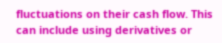fluctuations on their cash flow. This can include using derivatives or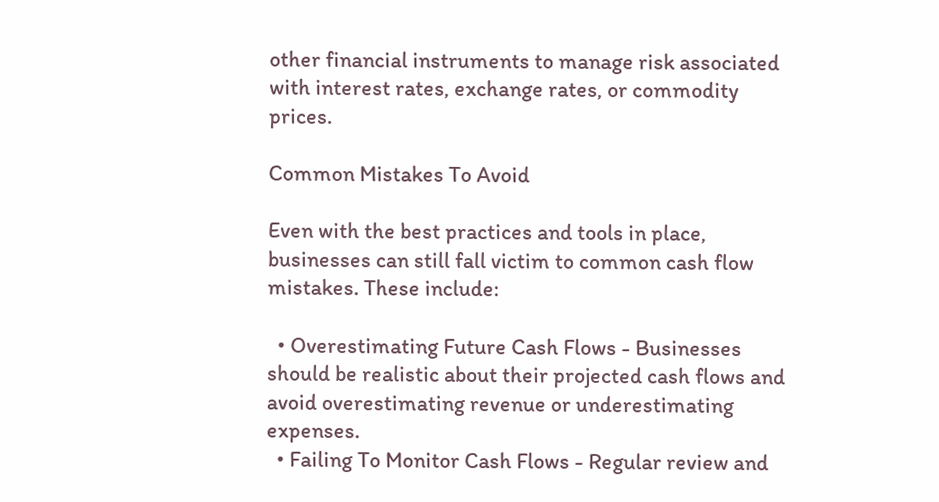other financial instruments to manage risk associated with interest rates, exchange rates, or commodity prices.

Common Mistakes To Avoid

Even with the best practices and tools in place, businesses can still fall victim to common cash flow mistakes. These include:

  • Overestimating Future Cash Flows - Businesses should be realistic about their projected cash flows and avoid overestimating revenue or underestimating expenses.
  • Failing To Monitor Cash Flows - Regular review and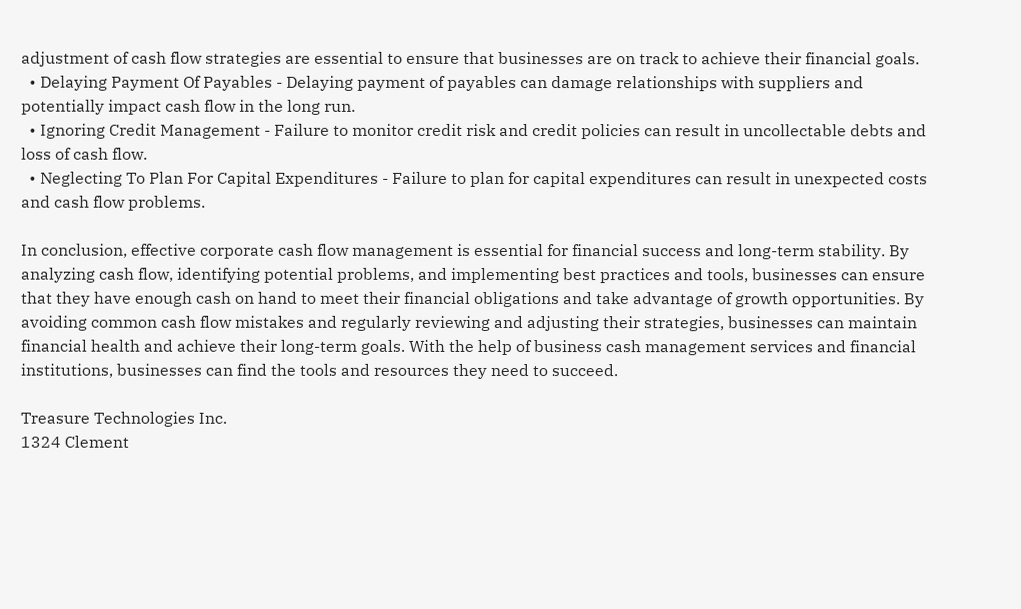adjustment of cash flow strategies are essential to ensure that businesses are on track to achieve their financial goals.
  • Delaying Payment Of Payables - Delaying payment of payables can damage relationships with suppliers and potentially impact cash flow in the long run.
  • Ignoring Credit Management - Failure to monitor credit risk and credit policies can result in uncollectable debts and loss of cash flow.
  • Neglecting To Plan For Capital Expenditures - Failure to plan for capital expenditures can result in unexpected costs and cash flow problems.

In conclusion, effective corporate cash flow management is essential for financial success and long-term stability. By analyzing cash flow, identifying potential problems, and implementing best practices and tools, businesses can ensure that they have enough cash on hand to meet their financial obligations and take advantage of growth opportunities. By avoiding common cash flow mistakes and regularly reviewing and adjusting their strategies, businesses can maintain financial health and achieve their long-term goals. With the help of business cash management services and financial institutions, businesses can find the tools and resources they need to succeed.

Treasure Technologies Inc.
1324 Clement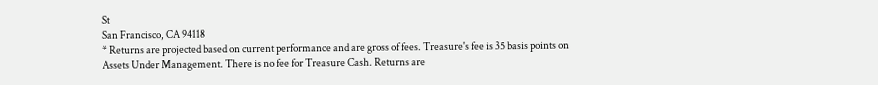St
San Francisco, CA 94118
* Returns are projected based on current performance and are gross of fees. Treasure's fee is 35 basis points on Assets Under Management. There is no fee for Treasure Cash. Returns are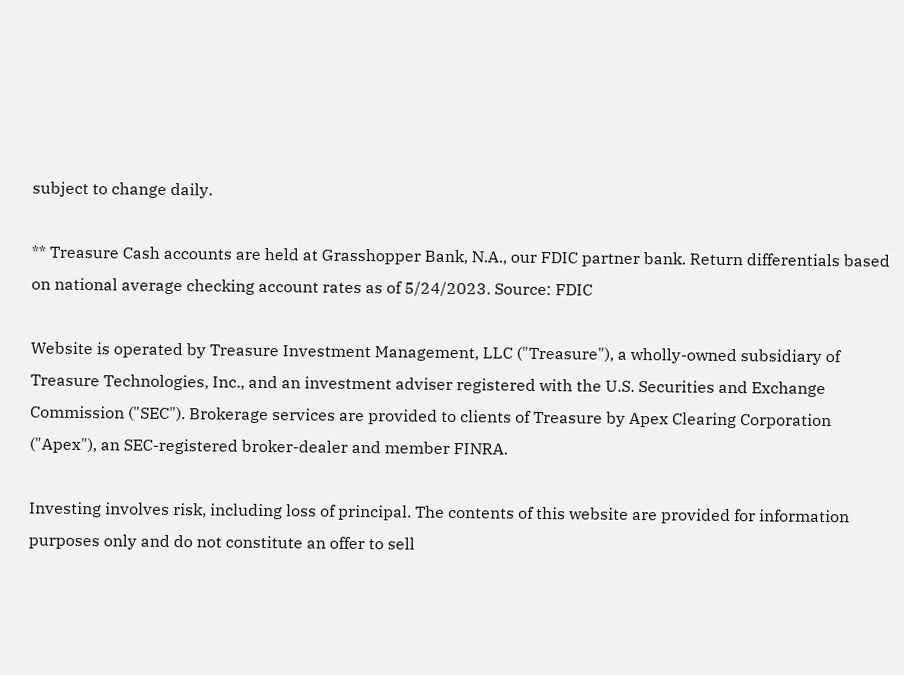subject to change daily.

** Treasure Cash accounts are held at Grasshopper Bank, N.A., our FDIC partner bank. Return differentials based on national average checking account rates as of 5/24/2023. Source: FDIC

Website is operated by Treasure Investment Management, LLC ("Treasure"), a wholly-owned subsidiary of Treasure Technologies, Inc., and an investment adviser registered with the U.S. Securities and Exchange Commission ("SEC"). Brokerage services are provided to clients of Treasure by Apex Clearing Corporation ("Apex"), an SEC-registered broker-dealer and member FINRA.

Investing involves risk, including loss of principal. The contents of this website are provided for information purposes only and do not constitute an offer to sell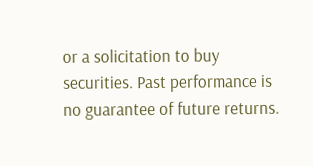or a solicitation to buy securities. Past performance is no guarantee of future returns.